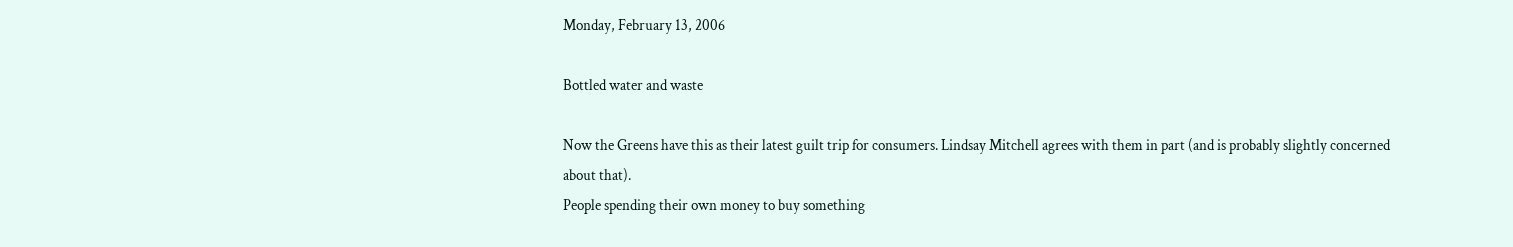Monday, February 13, 2006

Bottled water and waste

Now the Greens have this as their latest guilt trip for consumers. Lindsay Mitchell agrees with them in part (and is probably slightly concerned about that).
People spending their own money to buy something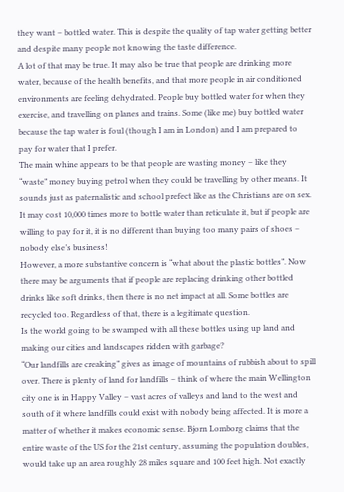they want – bottled water. This is despite the quality of tap water getting better and despite many people not knowing the taste difference.
A lot of that may be true. It may also be true that people are drinking more water, because of the health benefits, and that more people in air conditioned environments are feeling dehydrated. People buy bottled water for when they exercise, and travelling on planes and trains. Some (like me) buy bottled water because the tap water is foul (though I am in London) and I am prepared to pay for water that I prefer.
The main whine appears to be that people are wasting money – like they “waste” money buying petrol when they could be travelling by other means. It sounds just as paternalistic and school prefect like as the Christians are on sex. It may cost 10,000 times more to bottle water than reticulate it, but if people are willing to pay for it, it is no different than buying too many pairs of shoes – nobody else’s business!
However, a more substantive concern is “what about the plastic bottles”. Now there may be arguments that if people are replacing drinking other bottled drinks like soft drinks, then there is no net impact at all. Some bottles are recycled too. Regardless of that, there is a legitimate question.
Is the world going to be swamped with all these bottles using up land and making our cities and landscapes ridden with garbage?
“Our landfills are creaking” gives as image of mountains of rubbish about to spill over. There is plenty of land for landfills – think of where the main Wellington city one is in Happy Valley – vast acres of valleys and land to the west and south of it where landfills could exist with nobody being affected. It is more a matter of whether it makes economic sense. Bjorn Lomborg claims that the entire waste of the US for the 21st century, assuming the population doubles, would take up an area roughly 28 miles square and 100 feet high. Not exactly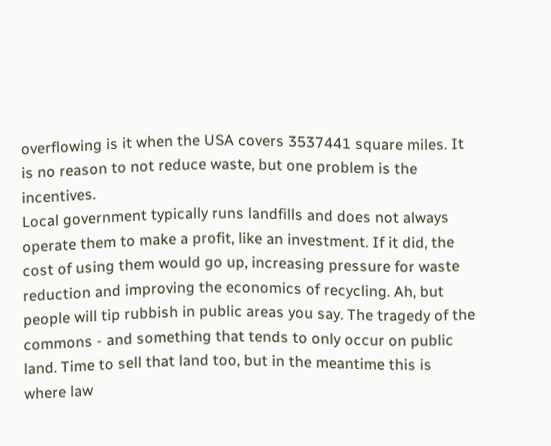overflowing is it when the USA covers 3537441 square miles. It is no reason to not reduce waste, but one problem is the incentives.
Local government typically runs landfills and does not always operate them to make a profit, like an investment. If it did, the cost of using them would go up, increasing pressure for waste reduction and improving the economics of recycling. Ah, but people will tip rubbish in public areas you say. The tragedy of the commons - and something that tends to only occur on public land. Time to sell that land too, but in the meantime this is where law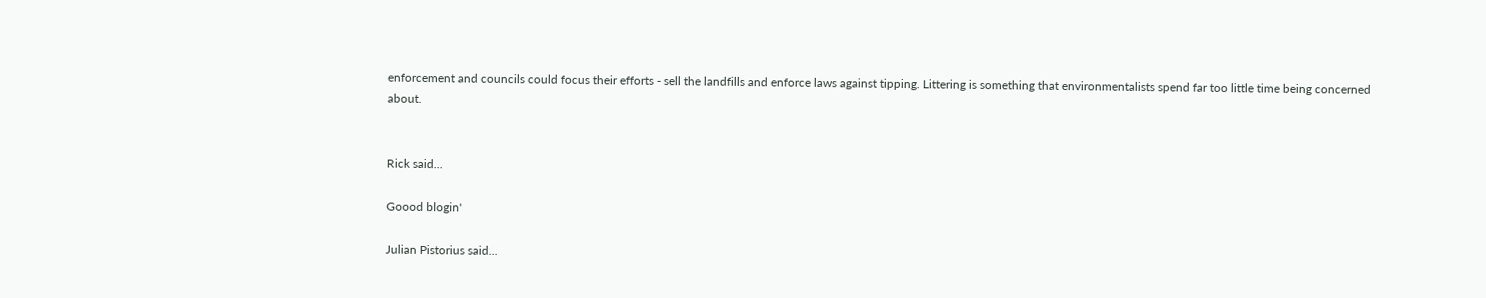enforcement and councils could focus their efforts - sell the landfills and enforce laws against tipping. Littering is something that environmentalists spend far too little time being concerned about.


Rick said...

Goood blogin'

Julian Pistorius said...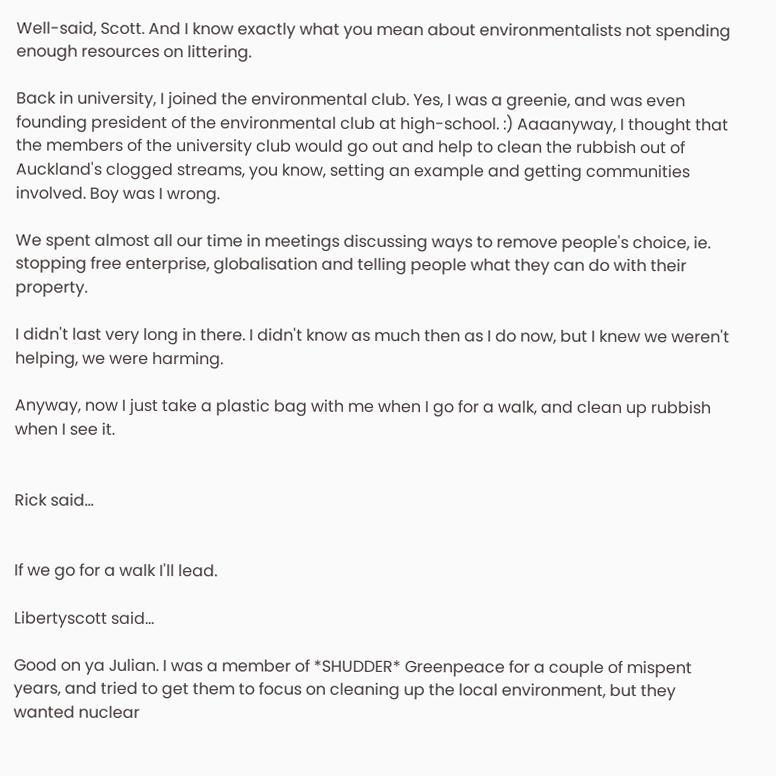Well-said, Scott. And I know exactly what you mean about environmentalists not spending enough resources on littering.

Back in university, I joined the environmental club. Yes, I was a greenie, and was even founding president of the environmental club at high-school. :) Aaaanyway, I thought that the members of the university club would go out and help to clean the rubbish out of Auckland's clogged streams, you know, setting an example and getting communities involved. Boy was I wrong.

We spent almost all our time in meetings discussing ways to remove people's choice, ie. stopping free enterprise, globalisation and telling people what they can do with their property.

I didn't last very long in there. I didn't know as much then as I do now, but I knew we weren't helping, we were harming.

Anyway, now I just take a plastic bag with me when I go for a walk, and clean up rubbish when I see it.


Rick said...


If we go for a walk I'll lead.

Libertyscott said...

Good on ya Julian. I was a member of *SHUDDER* Greenpeace for a couple of mispent years, and tried to get them to focus on cleaning up the local environment, but they wanted nuclear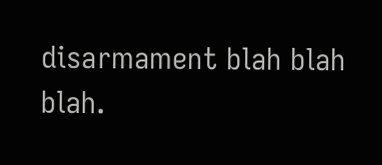disarmament blah blah blah.